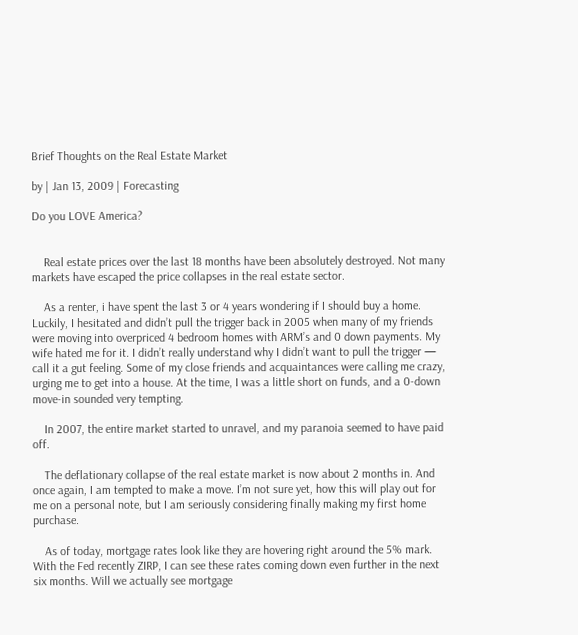Brief Thoughts on the Real Estate Market

by | Jan 13, 2009 | Forecasting

Do you LOVE America?


    Real estate prices over the last 18 months have been absolutely destroyed. Not many markets have escaped the price collapses in the real estate sector.

    As a renter, i have spent the last 3 or 4 years wondering if I should buy a home. Luckily, I hesitated and didn’t pull the trigger back in 2005 when many of my friends were moving into overpriced 4 bedroom homes with ARM’s and 0 down payments. My wife hated me for it. I didn’t really understand why I didn’t want to pull the trigger — call it a gut feeling. Some of my close friends and acquaintances were calling me crazy, urging me to get into a house. At the time, I was a little short on funds, and a 0-down move-in sounded very tempting.

    In 2007, the entire market started to unravel, and my paranoia seemed to have paid off.

    The deflationary collapse of the real estate market is now about 2 months in. And once again, I am tempted to make a move. I’m not sure yet, how this will play out for me on a personal note, but I am seriously considering finally making my first home purchase.

    As of today, mortgage rates look like they are hovering right around the 5% mark. With the Fed recently ZIRP, I can see these rates coming down even further in the next six months. Will we actually see mortgage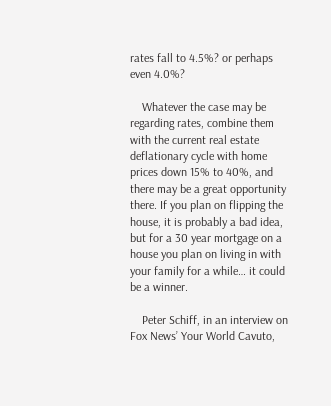rates fall to 4.5%? or perhaps even 4.0%?

    Whatever the case may be regarding rates, combine them with the current real estate deflationary cycle with home prices down 15% to 40%, and there may be a great opportunity there. If you plan on flipping the house, it is probably a bad idea, but for a 30 year mortgage on a house you plan on living in with your family for a while… it could be a winner.

    Peter Schiff, in an interview on Fox News’ Your World Cavuto,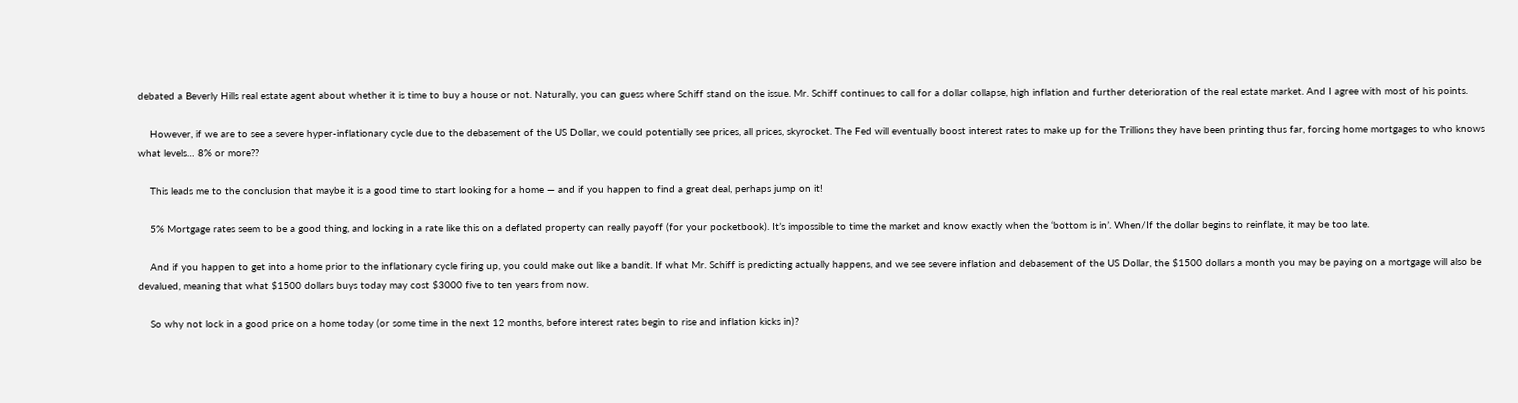debated a Beverly Hills real estate agent about whether it is time to buy a house or not. Naturally, you can guess where Schiff stand on the issue. Mr. Schiff continues to call for a dollar collapse, high inflation and further deterioration of the real estate market. And I agree with most of his points.

    However, if we are to see a severe hyper-inflationary cycle due to the debasement of the US Dollar, we could potentially see prices, all prices, skyrocket. The Fed will eventually boost interest rates to make up for the Trillions they have been printing thus far, forcing home mortgages to who knows what levels… 8% or more??

    This leads me to the conclusion that maybe it is a good time to start looking for a home — and if you happen to find a great deal, perhaps jump on it!

    5% Mortgage rates seem to be a good thing, and locking in a rate like this on a deflated property can really payoff (for your pocketbook). It’s impossible to time the market and know exactly when the ‘bottom is in’. When/If the dollar begins to reinflate, it may be too late.

    And if you happen to get into a home prior to the inflationary cycle firing up, you could make out like a bandit. If what Mr. Schiff is predicting actually happens, and we see severe inflation and debasement of the US Dollar, the $1500 dollars a month you may be paying on a mortgage will also be devalued, meaning that what $1500 dollars buys today may cost $3000 five to ten years from now.

    So why not lock in a good price on a home today (or some time in the next 12 months, before interest rates begin to rise and inflation kicks in)?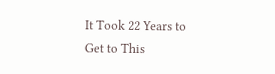It Took 22 Years to Get to This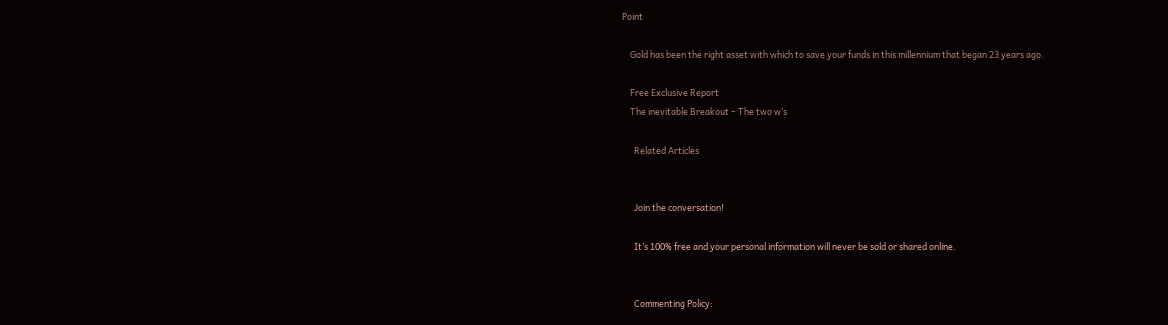Point

    Gold has been the right asset with which to save your funds in this millennium that began 23 years ago.

    Free Exclusive Report
    The inevitable Breakout – The two w’s

      Related Articles


      Join the conversation!

      It’s 100% free and your personal information will never be sold or shared online.


      Commenting Policy: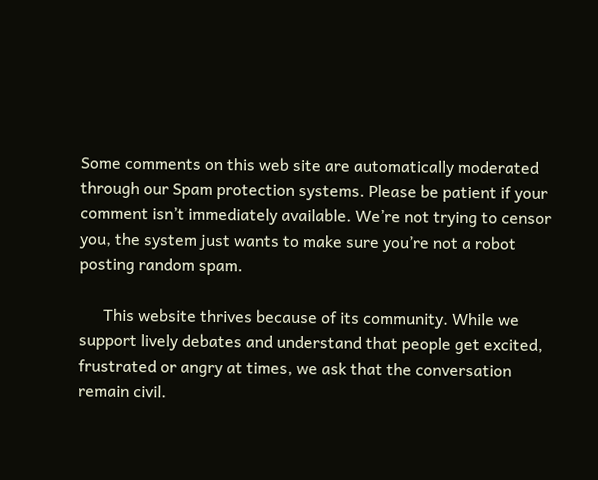Some comments on this web site are automatically moderated through our Spam protection systems. Please be patient if your comment isn’t immediately available. We’re not trying to censor you, the system just wants to make sure you’re not a robot posting random spam.

      This website thrives because of its community. While we support lively debates and understand that people get excited, frustrated or angry at times, we ask that the conversation remain civil.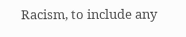Racism, to include any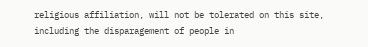religious affiliation, will not be tolerated on this site, including the disparagement of people in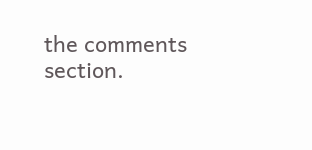the comments section.